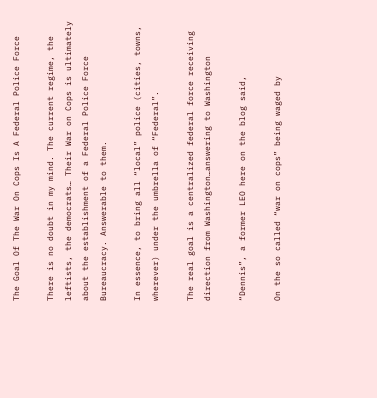The Goal Of The War On Cops Is A Federal Police Force

There is no doubt in my mind. The current regime, the leftists, the democrats… Their War on Cops is ultimately about the establishment of a Federal Police Force Bureaucracy. Answerable to them.

In essence, to bring all “local” police (cities, towns, wherever) under the umbrella of “Federal”.

The real goal is a centralized federal force receiving direction from Washington…answering to Washington

“Dennis”, a former LEO here on the blog said,

On the so called “war on cops” being waged by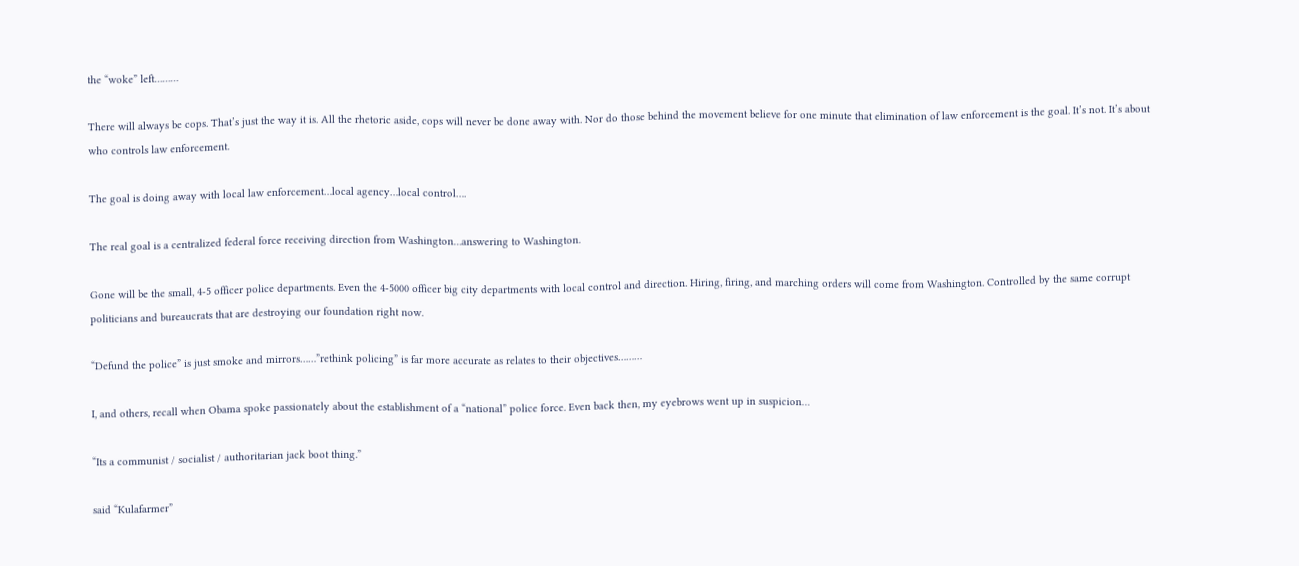the “woke” left………

There will always be cops. That’s just the way it is. All the rhetoric aside, cops will never be done away with. Nor do those behind the movement believe for one minute that elimination of law enforcement is the goal. It’s not. It’s about who controls law enforcement.

The goal is doing away with local law enforcement…local agency…local control….

The real goal is a centralized federal force receiving direction from Washington…answering to Washington.

Gone will be the small, 4-5 officer police departments. Even the 4-5000 officer big city departments with local control and direction. Hiring, firing, and marching orders will come from Washington. Controlled by the same corrupt politicians and bureaucrats that are destroying our foundation right now.

“Defund the police” is just smoke and mirrors……”rethink policing” is far more accurate as relates to their objectives………

I, and others, recall when Obama spoke passionately about the establishment of a “national” police force. Even back then, my eyebrows went up in suspicion…

“Its a communist / socialist / authoritarian jack boot thing.”

said “Kulafarmer”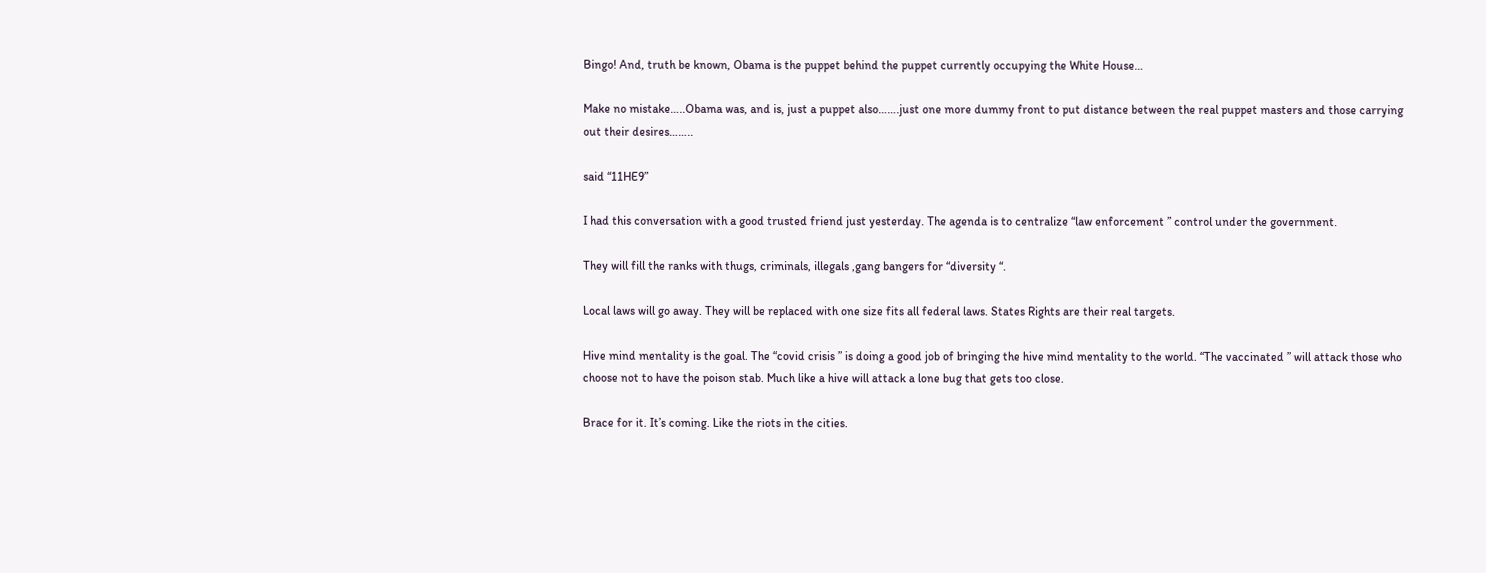Bingo! And, truth be known, Obama is the puppet behind the puppet currently occupying the White House…

Make no mistake…..Obama was, and is, just a puppet also…….just one more dummy front to put distance between the real puppet masters and those carrying out their desires……..

said “11HE9”

I had this conversation with a good trusted friend just yesterday. The agenda is to centralize “law enforcement ” control under the government.

They will fill the ranks with thugs, criminals, illegals ,gang bangers for “diversity “.

Local laws will go away. They will be replaced with one size fits all federal laws. States Rights are their real targets.

Hive mind mentality is the goal. The “covid crisis ” is doing a good job of bringing the hive mind mentality to the world. “The vaccinated ” will attack those who choose not to have the poison stab. Much like a hive will attack a lone bug that gets too close.

Brace for it. It’s coming. Like the riots in the cities.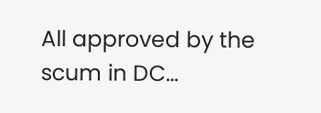All approved by the scum in DC…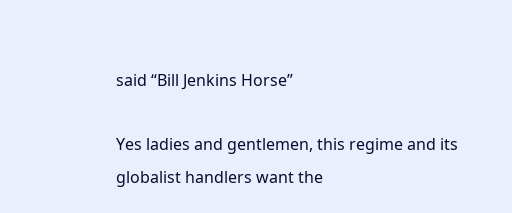said “Bill Jenkins Horse”

Yes ladies and gentlemen, this regime and its globalist handlers want the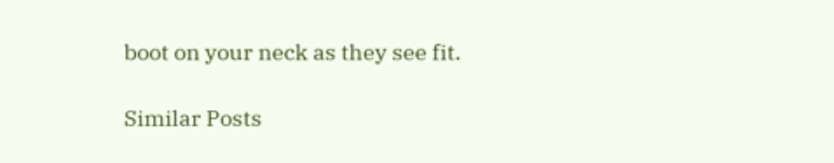boot on your neck as they see fit.

Similar Posts